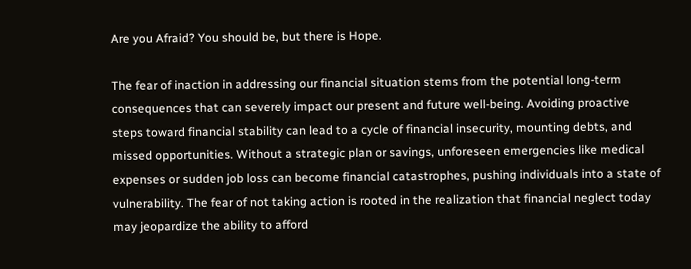Are you Afraid? You should be, but there is Hope.

The fear of inaction in addressing our financial situation stems from the potential long-term consequences that can severely impact our present and future well-being. Avoiding proactive steps toward financial stability can lead to a cycle of financial insecurity, mounting debts, and missed opportunities. Without a strategic plan or savings, unforeseen emergencies like medical expenses or sudden job loss can become financial catastrophes, pushing individuals into a state of vulnerability. The fear of not taking action is rooted in the realization that financial neglect today may jeopardize the ability to afford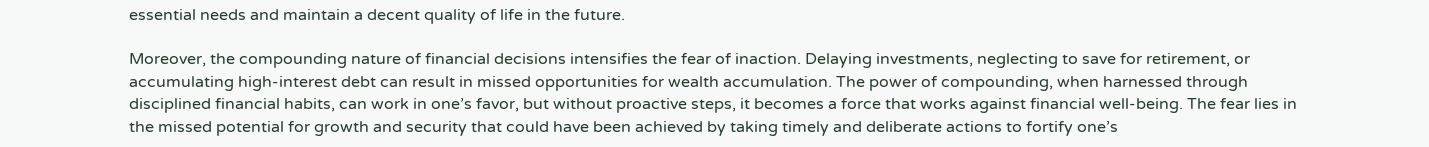essential needs and maintain a decent quality of life in the future.

Moreover, the compounding nature of financial decisions intensifies the fear of inaction. Delaying investments, neglecting to save for retirement, or accumulating high-interest debt can result in missed opportunities for wealth accumulation. The power of compounding, when harnessed through disciplined financial habits, can work in one’s favor, but without proactive steps, it becomes a force that works against financial well-being. The fear lies in the missed potential for growth and security that could have been achieved by taking timely and deliberate actions to fortify one’s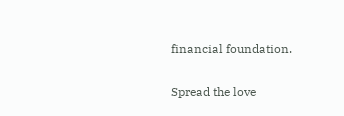financial foundation.

Spread the love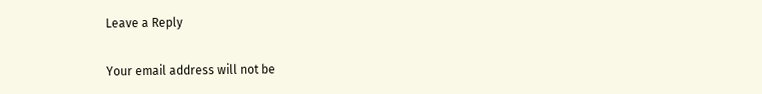Leave a Reply

Your email address will not be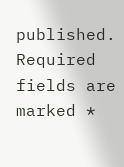published. Required fields are marked *